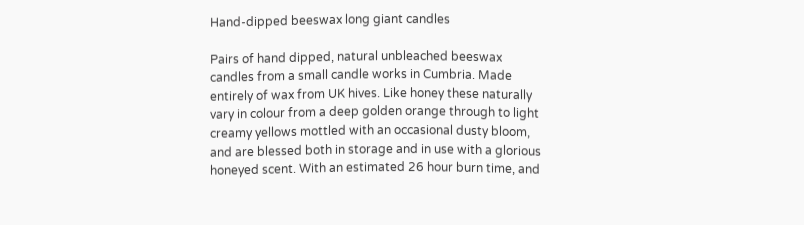Hand-dipped beeswax long giant candles

Pairs of hand dipped, natural unbleached beeswax candles from a small candle works in Cumbria. Made entirely of wax from UK hives. Like honey these naturally vary in colour from a deep golden orange through to light creamy yellows mottled with an occasional dusty bloom, and are blessed both in storage and in use with a glorious honeyed scent. With an estimated 26 hour burn time, and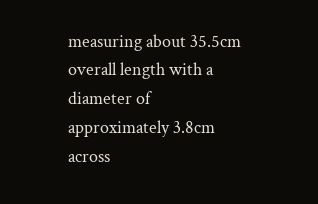measuring about 35.5cm overall length with a diameter of approximately 3.8cm across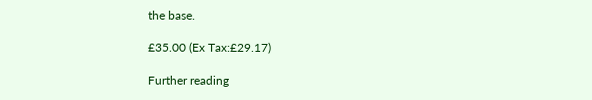the base.

£35.00 (Ex Tax:£29.17)

Further reading